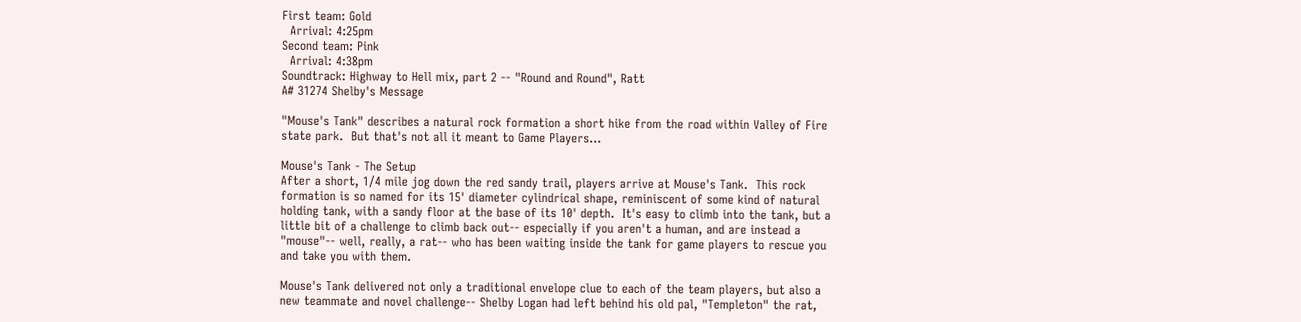First team: Gold
  Arrival: 4:25pm
Second team: Pink
  Arrival: 4:38pm
Soundtrack: Highway to Hell mix, part 2 -- "Round and Round", Ratt
A# 31274 Shelby's Message

"Mouse's Tank" describes a natural rock formation a short hike from the road within Valley of Fire state park.  But that's not all it meant to Game Players...

Mouse's Tank - The Setup
After a short, 1/4 mile jog down the red sandy trail, players arrive at Mouse's Tank.  This rock formation is so named for its 15' diameter cylindrical shape, reminiscent of some kind of natural holding tank, with a sandy floor at the base of its 10' depth.  It's easy to climb into the tank, but a little bit of a challenge to climb back out-- especially if you aren't a human, and are instead a "mouse"-- well, really, a rat-- who has been waiting inside the tank for game players to rescue you and take you with them.

Mouse's Tank delivered not only a traditional envelope clue to each of the team players, but also a new teammate and novel challenge-- Shelby Logan had left behind his old pal, "Templeton" the rat,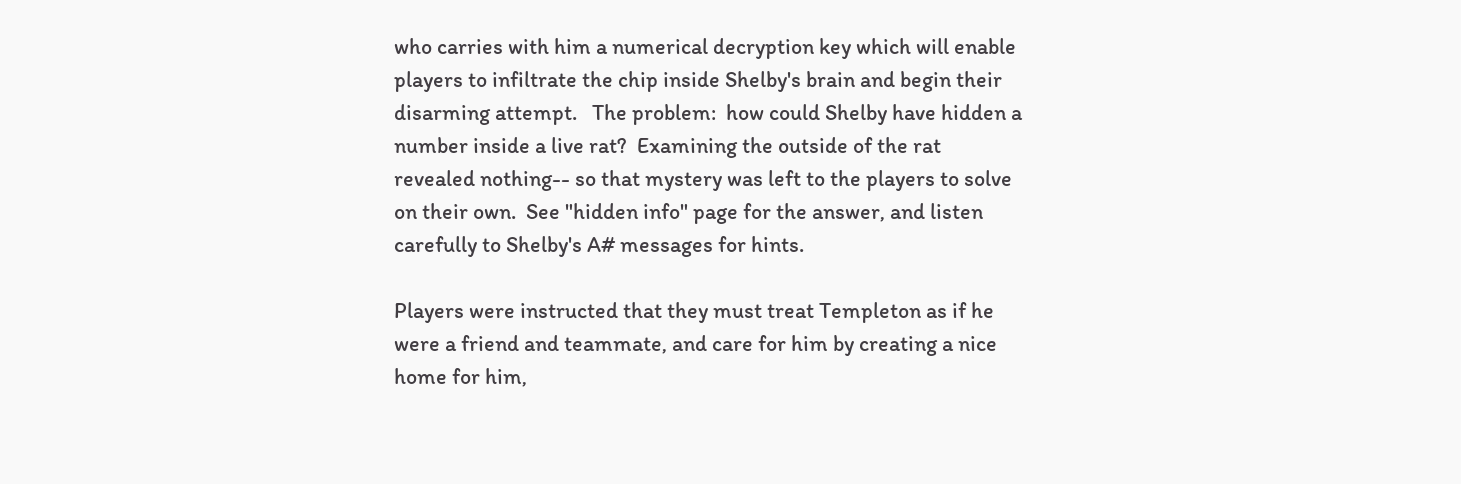who carries with him a numerical decryption key which will enable players to infiltrate the chip inside Shelby's brain and begin their disarming attempt.   The problem:  how could Shelby have hidden a number inside a live rat?  Examining the outside of the rat revealed nothing-- so that mystery was left to the players to solve on their own.  See "hidden info" page for the answer, and listen carefully to Shelby's A# messages for hints.

Players were instructed that they must treat Templeton as if he were a friend and teammate, and care for him by creating a nice home for him,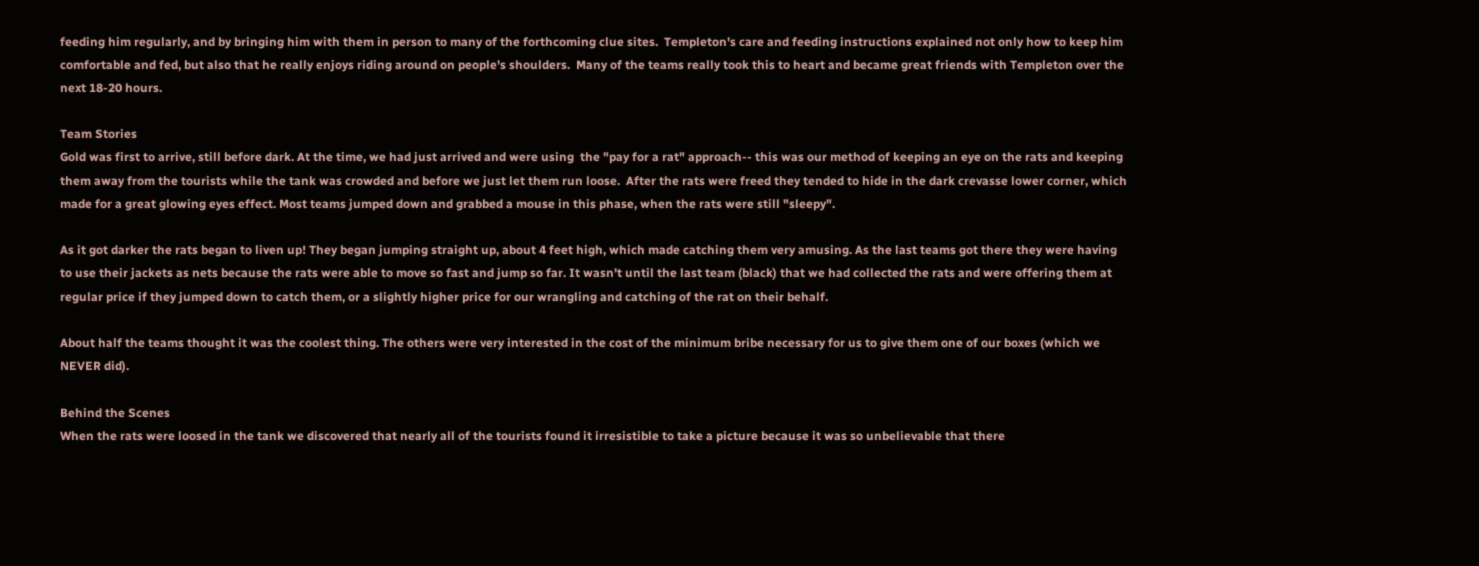feeding him regularly, and by bringing him with them in person to many of the forthcoming clue sites.  Templeton's care and feeding instructions explained not only how to keep him comfortable and fed, but also that he really enjoys riding around on people's shoulders.  Many of the teams really took this to heart and became great friends with Templeton over the next 18-20 hours.

Team Stories
Gold was first to arrive, still before dark. At the time, we had just arrived and were using  the "pay for a rat" approach-- this was our method of keeping an eye on the rats and keeping them away from the tourists while the tank was crowded and before we just let them run loose.  After the rats were freed they tended to hide in the dark crevasse lower corner, which made for a great glowing eyes effect. Most teams jumped down and grabbed a mouse in this phase, when the rats were still "sleepy".

As it got darker the rats began to liven up! They began jumping straight up, about 4 feet high, which made catching them very amusing. As the last teams got there they were having to use their jackets as nets because the rats were able to move so fast and jump so far. It wasn't until the last team (black) that we had collected the rats and were offering them at regular price if they jumped down to catch them, or a slightly higher price for our wrangling and catching of the rat on their behalf.

About half the teams thought it was the coolest thing. The others were very interested in the cost of the minimum bribe necessary for us to give them one of our boxes (which we NEVER did).

Behind the Scenes
When the rats were loosed in the tank we discovered that nearly all of the tourists found it irresistible to take a picture because it was so unbelievable that there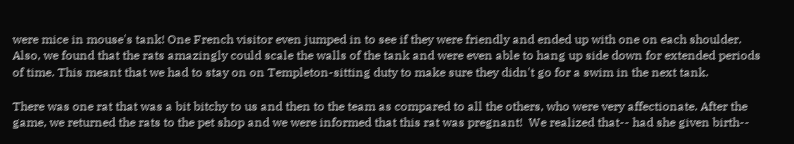were mice in mouse's tank! One French visitor even jumped in to see if they were friendly and ended up with one on each shoulder.  Also, we found that the rats amazingly could scale the walls of the tank and were even able to hang up side down for extended periods of time. This meant that we had to stay on on Templeton-sitting duty to make sure they didn't go for a swim in the next tank.

There was one rat that was a bit bitchy to us and then to the team as compared to all the others, who were very affectionate. After the game, we returned the rats to the pet shop and we were informed that this rat was pregnant!  We realized that-- had she given birth--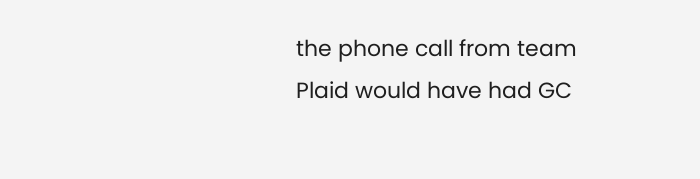the phone call from team Plaid would have had GC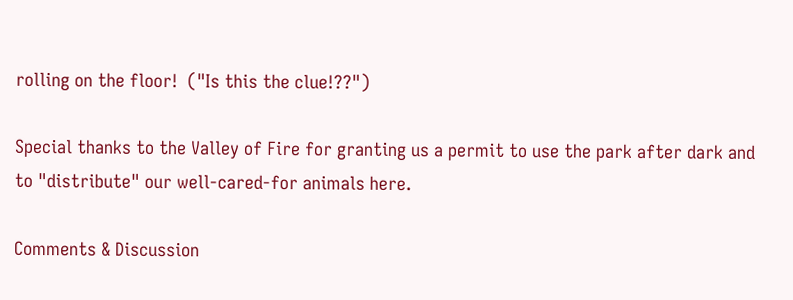rolling on the floor!  ("Is this the clue!??")

Special thanks to the Valley of Fire for granting us a permit to use the park after dark and to "distribute" our well-cared-for animals here.

Comments & Discussion